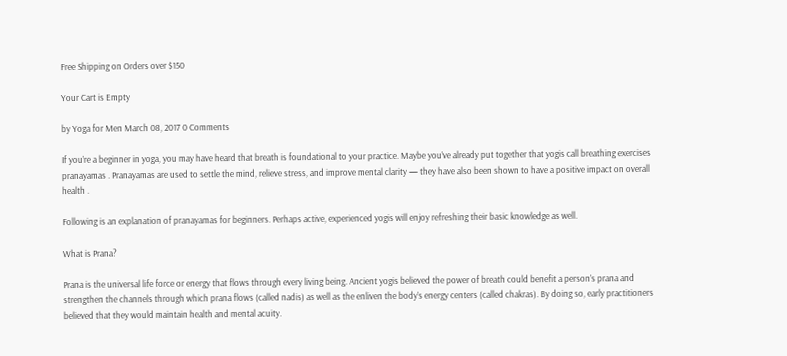Free Shipping on Orders over $150

Your Cart is Empty

by Yoga for Men March 08, 2017 0 Comments

If you’re a beginner in yoga, you may have heard that breath is foundational to your practice. Maybe you’ve already put together that yogis call breathing exercises pranayamas . Pranayamas are used to settle the mind, relieve stress, and improve mental clarity — they have also been shown to have a positive impact on overall health .

Following is an explanation of pranayamas for beginners. Perhaps active, experienced yogis will enjoy refreshing their basic knowledge as well.

What is Prana?

Prana is the universal life force or energy that flows through every living being. Ancient yogis believed the power of breath could benefit a person’s prana and strengthen the channels through which prana flows (called nadis) as well as the enliven the body’s energy centers (called chakras). By doing so, early practitioners believed that they would maintain health and mental acuity.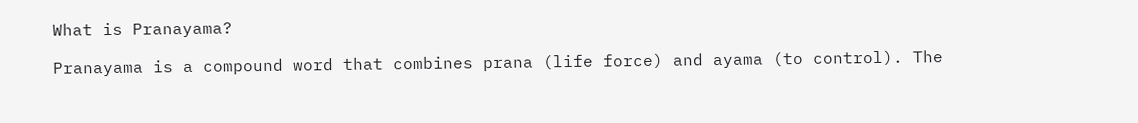What is Pranayama?

Pranayama is a compound word that combines prana (life force) and ayama (to control). The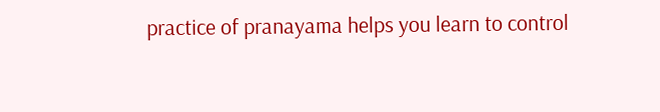practice of pranayama helps you learn to control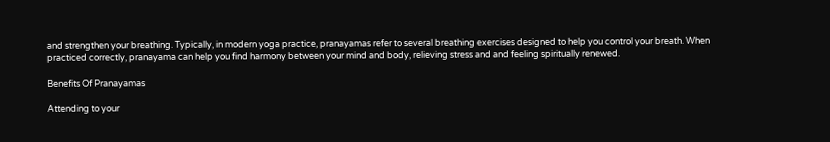and strengthen your breathing. Typically, in modern yoga practice, pranayamas refer to several breathing exercises designed to help you control your breath. When practiced correctly, pranayama can help you find harmony between your mind and body, relieving stress and and feeling spiritually renewed.

Benefits Of Pranayamas

Attending to your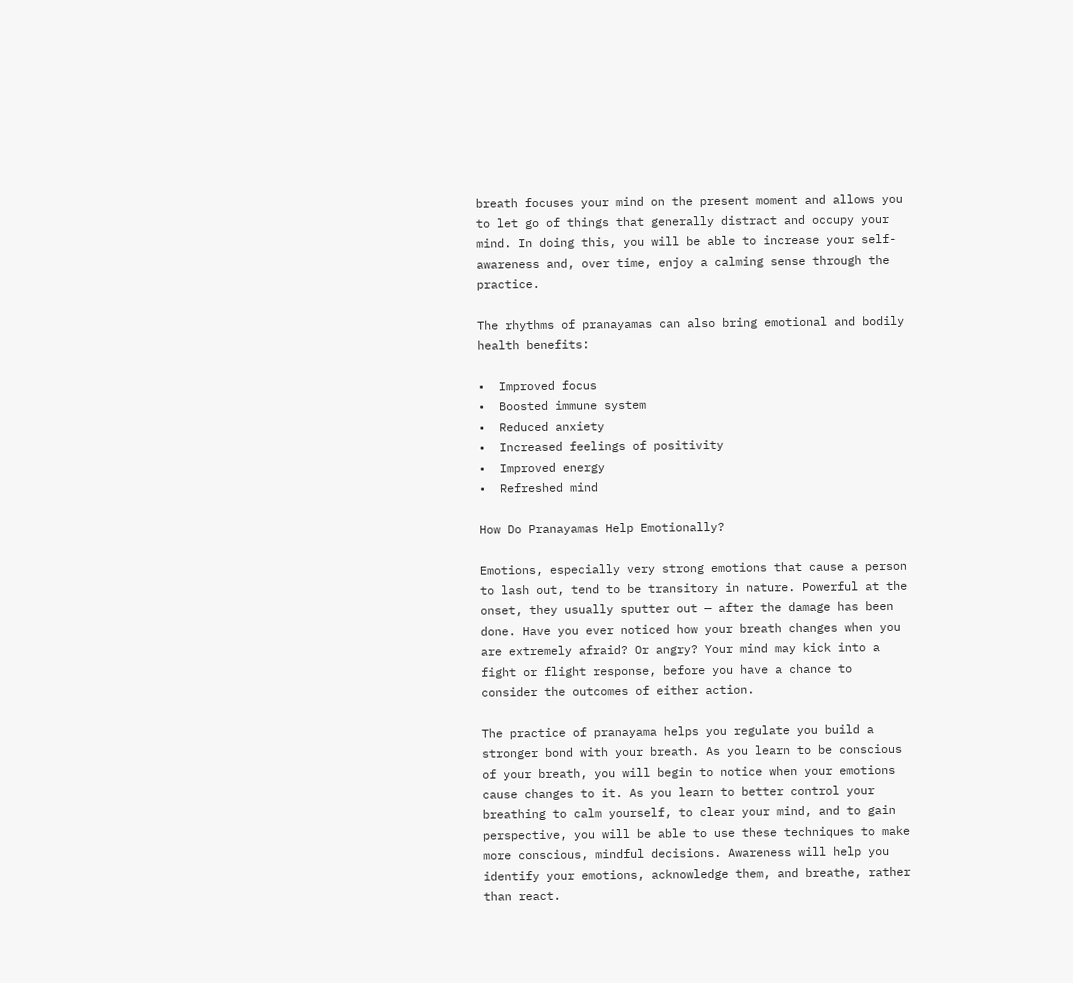breath focuses your mind on the present moment and allows you to let go of things that generally distract and occupy your mind. In doing this, you will be able to increase your self-awareness and, over time, enjoy a calming sense through the practice.

The rhythms of pranayamas can also bring emotional and bodily health benefits:

•  Improved focus
•  Boosted immune system
•  Reduced anxiety
•  Increased feelings of positivity
•  Improved energy
•  Refreshed mind

How Do Pranayamas Help Emotionally?

Emotions, especially very strong emotions that cause a person to lash out, tend to be transitory in nature. Powerful at the onset, they usually sputter out — after the damage has been done. Have you ever noticed how your breath changes when you are extremely afraid? Or angry? Your mind may kick into a fight or flight response, before you have a chance to consider the outcomes of either action.

The practice of pranayama helps you regulate you build a stronger bond with your breath. As you learn to be conscious of your breath, you will begin to notice when your emotions cause changes to it. As you learn to better control your breathing to calm yourself, to clear your mind, and to gain perspective, you will be able to use these techniques to make more conscious, mindful decisions. Awareness will help you identify your emotions, acknowledge them, and breathe, rather than react.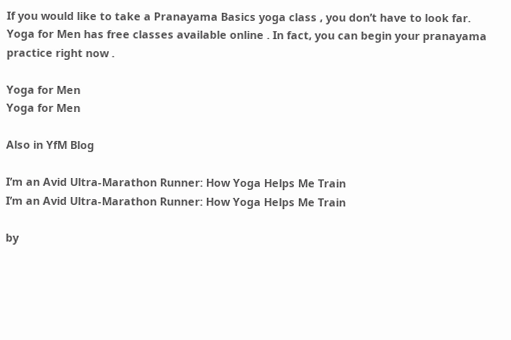If you would like to take a Pranayama Basics yoga class , you don’t have to look far. Yoga for Men has free classes available online . In fact, you can begin your pranayama practice right now .

Yoga for Men
Yoga for Men

Also in YfM Blog

I’m an Avid Ultra-Marathon Runner: How Yoga Helps Me Train
I’m an Avid Ultra-Marathon Runner: How Yoga Helps Me Train

by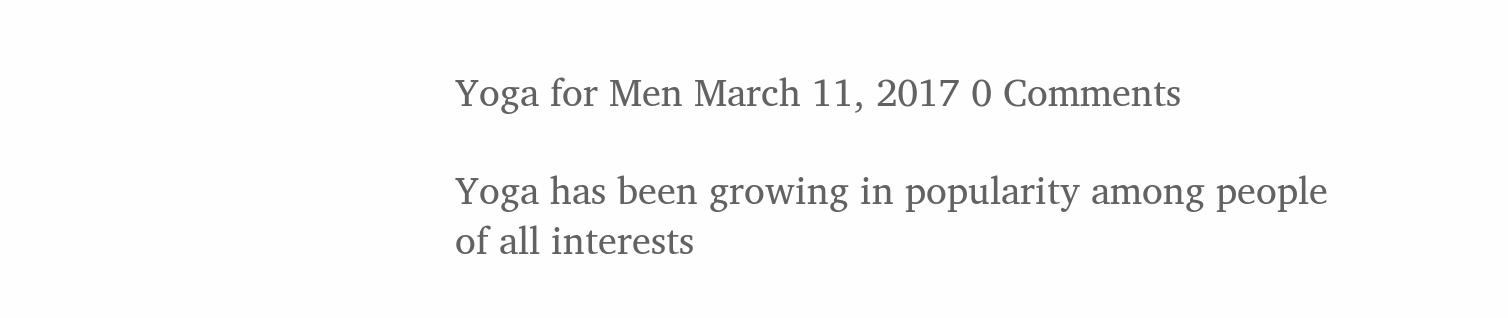Yoga for Men March 11, 2017 0 Comments

Yoga has been growing in popularity among people of all interests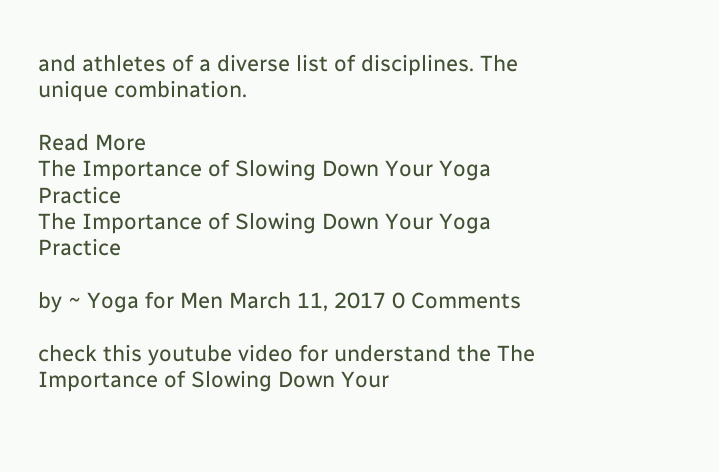and athletes of a diverse list of disciplines. The unique combination.

Read More
The Importance of Slowing Down Your Yoga Practice
The Importance of Slowing Down Your Yoga Practice

by ~ Yoga for Men March 11, 2017 0 Comments

check this youtube video for understand the The Importance of Slowing Down Your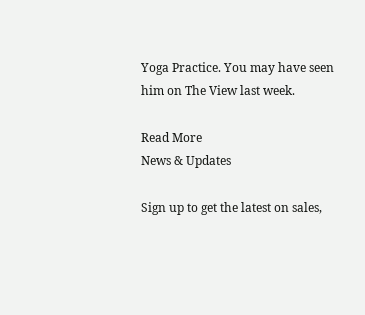Yoga Practice. You may have seen him on The View last week.

Read More
News & Updates

Sign up to get the latest on sales,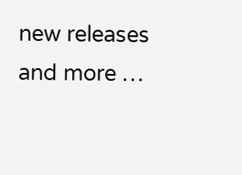new releases and more …